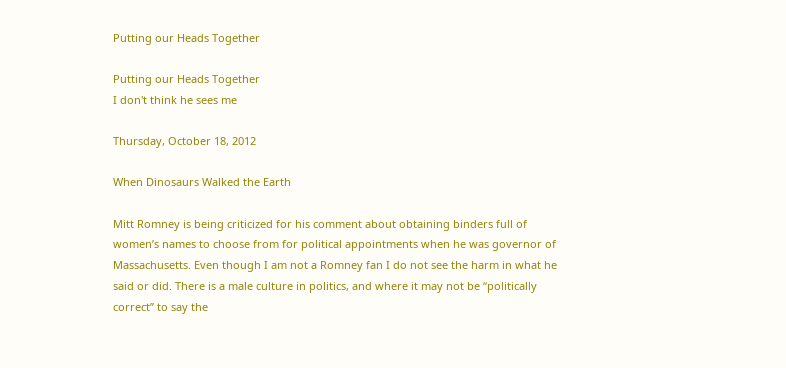Putting our Heads Together

Putting our Heads Together
I don't think he sees me

Thursday, October 18, 2012

When Dinosaurs Walked the Earth

Mitt Romney is being criticized for his comment about obtaining binders full of women’s names to choose from for political appointments when he was governor of Massachusetts. Even though I am not a Romney fan I do not see the harm in what he said or did. There is a male culture in politics, and where it may not be “politically correct” to say the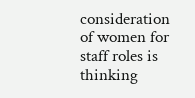consideration of women for staff roles is thinking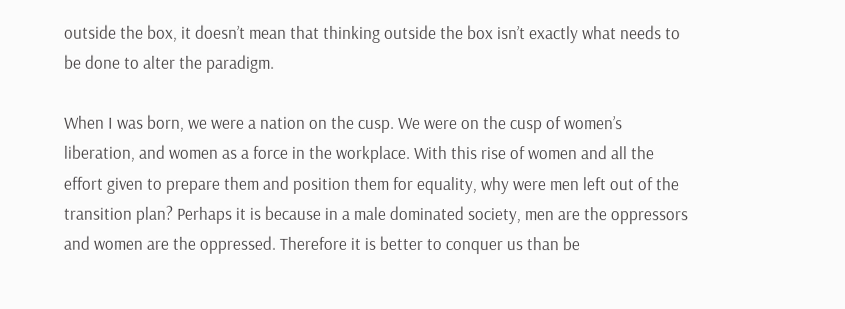outside the box, it doesn’t mean that thinking outside the box isn’t exactly what needs to be done to alter the paradigm.

When I was born, we were a nation on the cusp. We were on the cusp of women’s liberation, and women as a force in the workplace. With this rise of women and all the effort given to prepare them and position them for equality, why were men left out of the transition plan? Perhaps it is because in a male dominated society, men are the oppressors and women are the oppressed. Therefore it is better to conquer us than be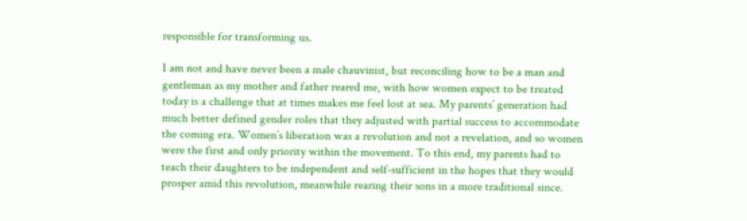responsible for transforming us.

I am not and have never been a male chauvinist, but reconciling how to be a man and gentleman as my mother and father reared me, with how women expect to be treated today is a challenge that at times makes me feel lost at sea. My parents’ generation had much better defined gender roles that they adjusted with partial success to accommodate the coming era. Women’s liberation was a revolution and not a revelation, and so women were the first and only priority within the movement. To this end, my parents had to teach their daughters to be independent and self-sufficient in the hopes that they would prosper amid this revolution, meanwhile rearing their sons in a more traditional since.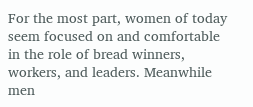For the most part, women of today seem focused on and comfortable in the role of bread winners, workers, and leaders. Meanwhile men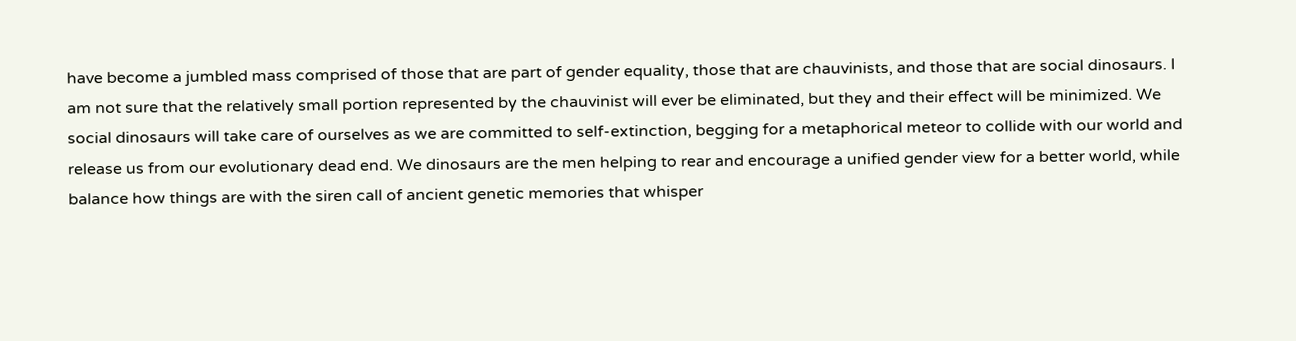have become a jumbled mass comprised of those that are part of gender equality, those that are chauvinists, and those that are social dinosaurs. I am not sure that the relatively small portion represented by the chauvinist will ever be eliminated, but they and their effect will be minimized. We social dinosaurs will take care of ourselves as we are committed to self-extinction, begging for a metaphorical meteor to collide with our world and release us from our evolutionary dead end. We dinosaurs are the men helping to rear and encourage a unified gender view for a better world, while balance how things are with the siren call of ancient genetic memories that whisper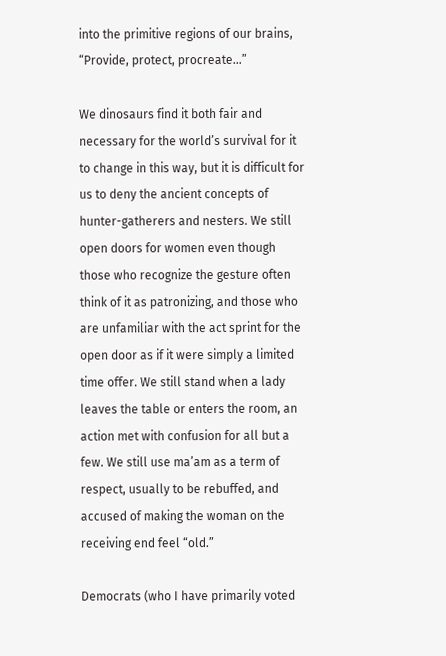into the primitive regions of our brains, “Provide, protect, procreate…”

We dinosaurs find it both fair and necessary for the world’s survival for it to change in this way, but it is difficult for us to deny the ancient concepts of hunter-gatherers and nesters. We still open doors for women even though those who recognize the gesture often think of it as patronizing, and those who are unfamiliar with the act sprint for the open door as if it were simply a limited time offer. We still stand when a lady leaves the table or enters the room, an action met with confusion for all but a few. We still use ma’am as a term of respect, usually to be rebuffed, and accused of making the woman on the receiving end feel “old.”

Democrats (who I have primarily voted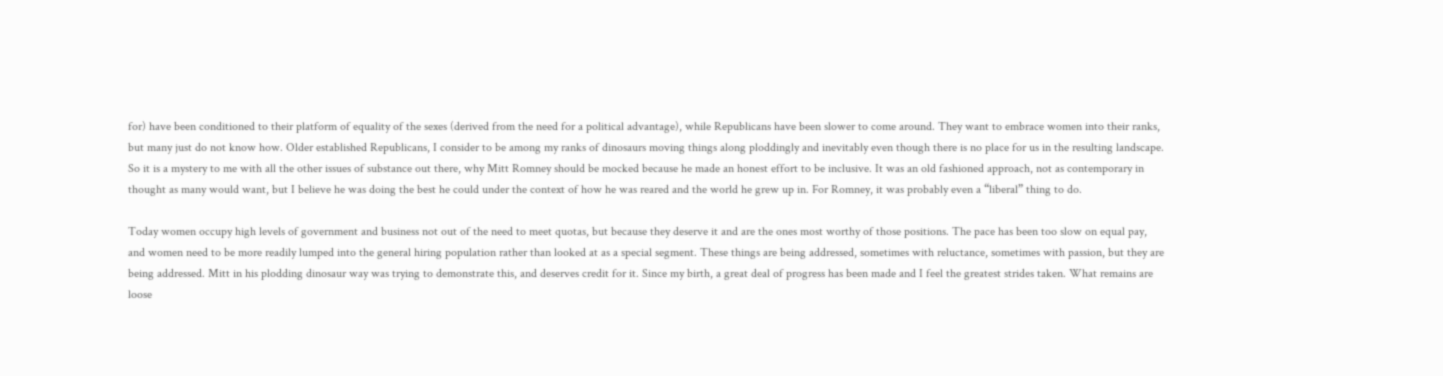for) have been conditioned to their platform of equality of the sexes (derived from the need for a political advantage), while Republicans have been slower to come around. They want to embrace women into their ranks, but many just do not know how. Older established Republicans, I consider to be among my ranks of dinosaurs moving things along ploddingly and inevitably even though there is no place for us in the resulting landscape. So it is a mystery to me with all the other issues of substance out there, why Mitt Romney should be mocked because he made an honest effort to be inclusive. It was an old fashioned approach, not as contemporary in thought as many would want, but I believe he was doing the best he could under the context of how he was reared and the world he grew up in. For Romney, it was probably even a “liberal” thing to do.

Today women occupy high levels of government and business not out of the need to meet quotas, but because they deserve it and are the ones most worthy of those positions. The pace has been too slow on equal pay, and women need to be more readily lumped into the general hiring population rather than looked at as a special segment. These things are being addressed, sometimes with reluctance, sometimes with passion, but they are being addressed. Mitt in his plodding dinosaur way was trying to demonstrate this, and deserves credit for it. Since my birth, a great deal of progress has been made and I feel the greatest strides taken. What remains are loose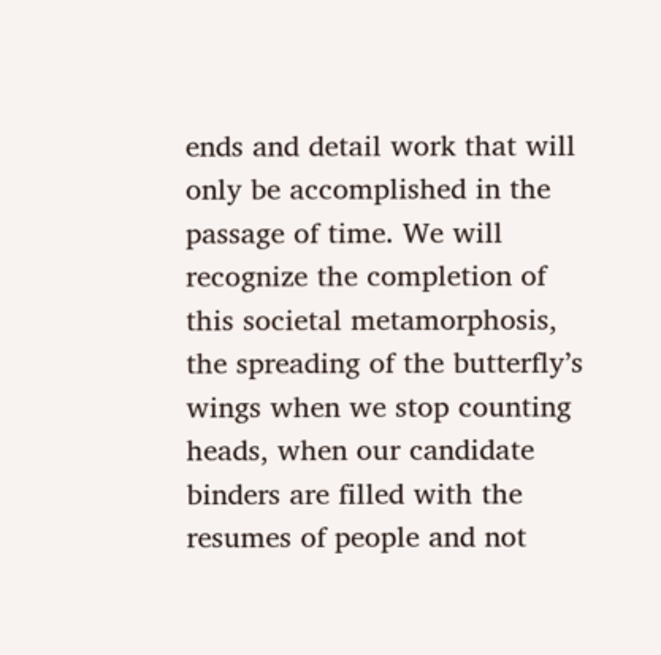ends and detail work that will only be accomplished in the passage of time. We will recognize the completion of this societal metamorphosis, the spreading of the butterfly’s wings when we stop counting heads, when our candidate binders are filled with the resumes of people and not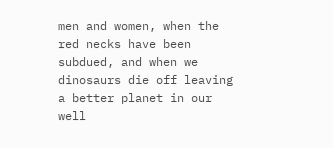men and women, when the red necks have been subdued, and when we dinosaurs die off leaving a better planet in our well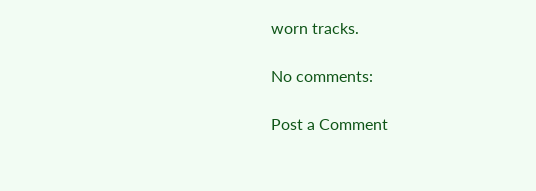worn tracks.

No comments:

Post a Comment